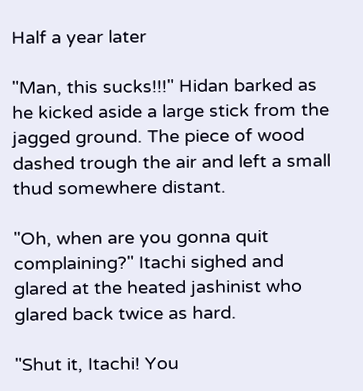Half a year later

"Man, this sucks!!!" Hidan barked as he kicked aside a large stick from the jagged ground. The piece of wood dashed trough the air and left a small thud somewhere distant.

"Oh, when are you gonna quit complaining?" Itachi sighed and glared at the heated jashinist who glared back twice as hard.

"Shut it, Itachi! You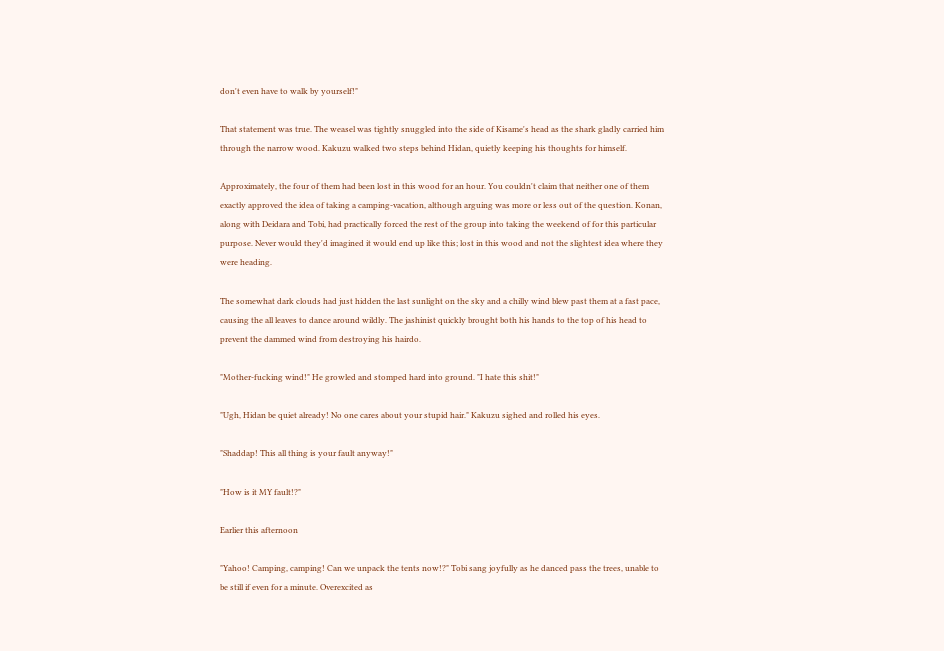don't even have to walk by yourself!"

That statement was true. The weasel was tightly snuggled into the side of Kisame's head as the shark gladly carried him through the narrow wood. Kakuzu walked two steps behind Hidan, quietly keeping his thoughts for himself.

Approximately, the four of them had been lost in this wood for an hour. You couldn't claim that neither one of them exactly approved the idea of taking a camping-vacation, although arguing was more or less out of the question. Konan, along with Deidara and Tobi, had practically forced the rest of the group into taking the weekend of for this particular purpose. Never would they'd imagined it would end up like this; lost in this wood and not the slightest idea where they were heading.

The somewhat dark clouds had just hidden the last sunlight on the sky and a chilly wind blew past them at a fast pace, causing the all leaves to dance around wildly. The jashinist quickly brought both his hands to the top of his head to prevent the dammed wind from destroying his hairdo.

"Mother-fucking wind!" He growled and stomped hard into ground. "I hate this shit!"

"Ugh, Hidan be quiet already! No one cares about your stupid hair." Kakuzu sighed and rolled his eyes.

"Shaddap! This all thing is your fault anyway!"

"How is it MY fault!?"

Earlier this afternoon

"Yahoo! Camping, camping! Can we unpack the tents now!?" Tobi sang joyfully as he danced pass the trees, unable to be still if even for a minute. Overexcited as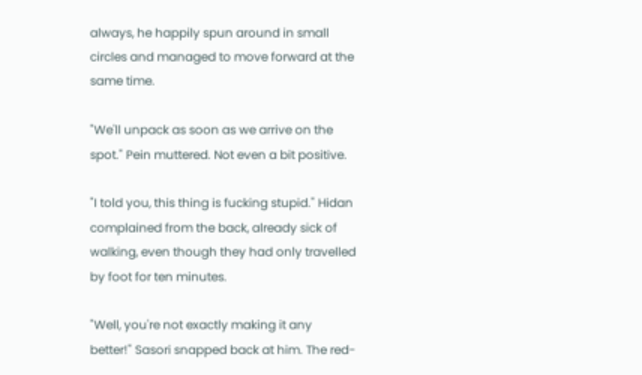always, he happily spun around in small circles and managed to move forward at the same time.

"We'll unpack as soon as we arrive on the spot." Pein muttered. Not even a bit positive.

"I told you, this thing is fucking stupid." Hidan complained from the back, already sick of walking, even though they had only travelled by foot for ten minutes.

"Well, you're not exactly making it any better!" Sasori snapped back at him. The red-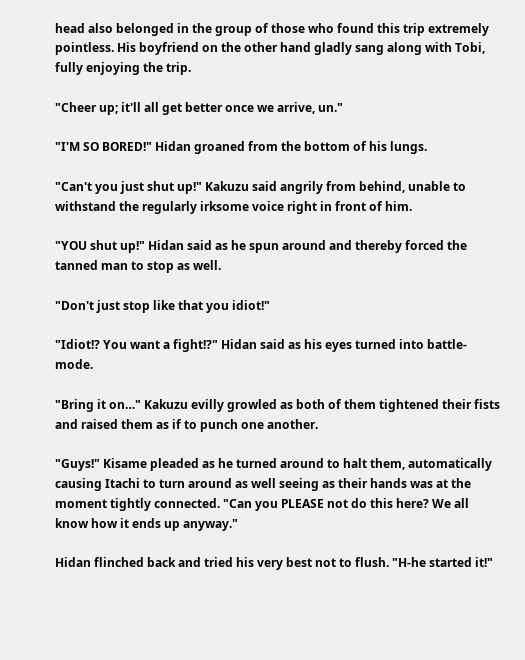head also belonged in the group of those who found this trip extremely pointless. His boyfriend on the other hand gladly sang along with Tobi, fully enjoying the trip.

"Cheer up; it'll all get better once we arrive, un."

"I'M SO BORED!" Hidan groaned from the bottom of his lungs.

"Can't you just shut up!" Kakuzu said angrily from behind, unable to withstand the regularly irksome voice right in front of him.

"YOU shut up!" Hidan said as he spun around and thereby forced the tanned man to stop as well.

"Don't just stop like that you idiot!"

"Idiot!? You want a fight!?" Hidan said as his eyes turned into battle-mode.

"Bring it on…" Kakuzu evilly growled as both of them tightened their fists and raised them as if to punch one another.

"Guys!" Kisame pleaded as he turned around to halt them, automatically causing Itachi to turn around as well seeing as their hands was at the moment tightly connected. "Can you PLEASE not do this here? We all know how it ends up anyway."

Hidan flinched back and tried his very best not to flush. "H-he started it!"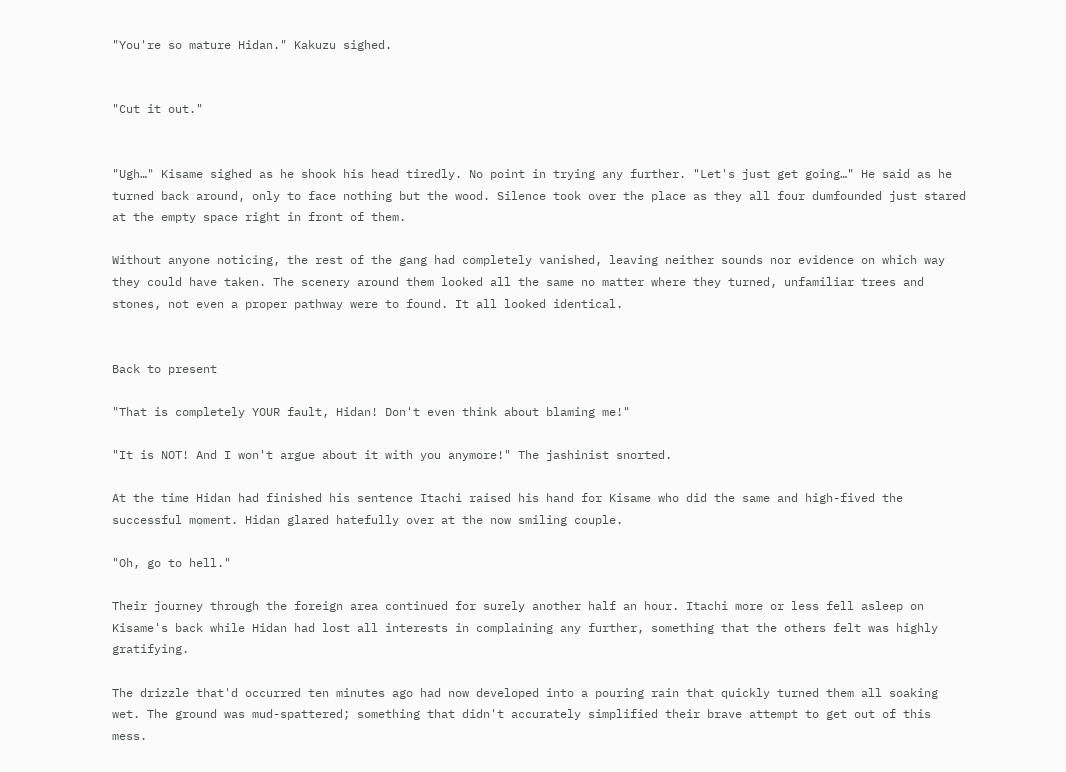"You're so mature Hidan." Kakuzu sighed.


"Cut it out."


"Ugh…" Kisame sighed as he shook his head tiredly. No point in trying any further. "Let's just get going…" He said as he turned back around, only to face nothing but the wood. Silence took over the place as they all four dumfounded just stared at the empty space right in front of them.

Without anyone noticing, the rest of the gang had completely vanished, leaving neither sounds nor evidence on which way they could have taken. The scenery around them looked all the same no matter where they turned, unfamiliar trees and stones, not even a proper pathway were to found. It all looked identical.


Back to present

"That is completely YOUR fault, Hidan! Don't even think about blaming me!"

"It is NOT! And I won't argue about it with you anymore!" The jashinist snorted.

At the time Hidan had finished his sentence Itachi raised his hand for Kisame who did the same and high-fived the successful moment. Hidan glared hatefully over at the now smiling couple.

"Oh, go to hell."

Their journey through the foreign area continued for surely another half an hour. Itachi more or less fell asleep on Kisame's back while Hidan had lost all interests in complaining any further, something that the others felt was highly gratifying.

The drizzle that'd occurred ten minutes ago had now developed into a pouring rain that quickly turned them all soaking wet. The ground was mud-spattered; something that didn't accurately simplified their brave attempt to get out of this mess.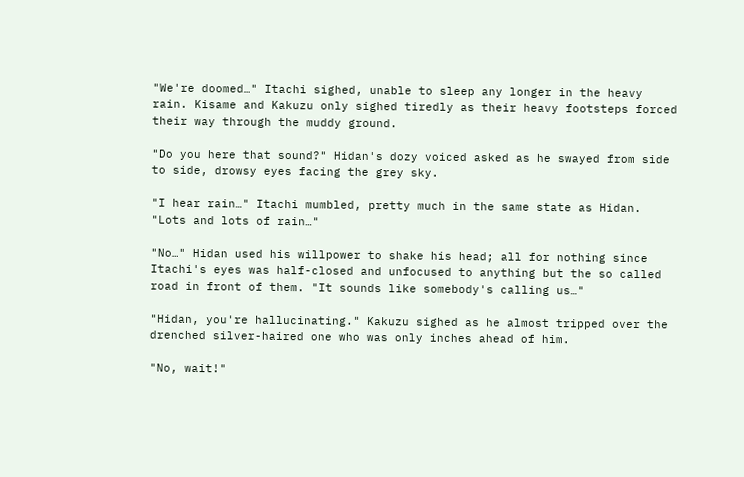"We're doomed…" Itachi sighed, unable to sleep any longer in the heavy rain. Kisame and Kakuzu only sighed tiredly as their heavy footsteps forced their way through the muddy ground.

"Do you here that sound?" Hidan's dozy voiced asked as he swayed from side to side, drowsy eyes facing the grey sky.

"I hear rain…" Itachi mumbled, pretty much in the same state as Hidan. "Lots and lots of rain…"

"No…" Hidan used his willpower to shake his head; all for nothing since Itachi's eyes was half-closed and unfocused to anything but the so called road in front of them. "It sounds like somebody's calling us…"

"Hidan, you're hallucinating." Kakuzu sighed as he almost tripped over the drenched silver-haired one who was only inches ahead of him.

"No, wait!"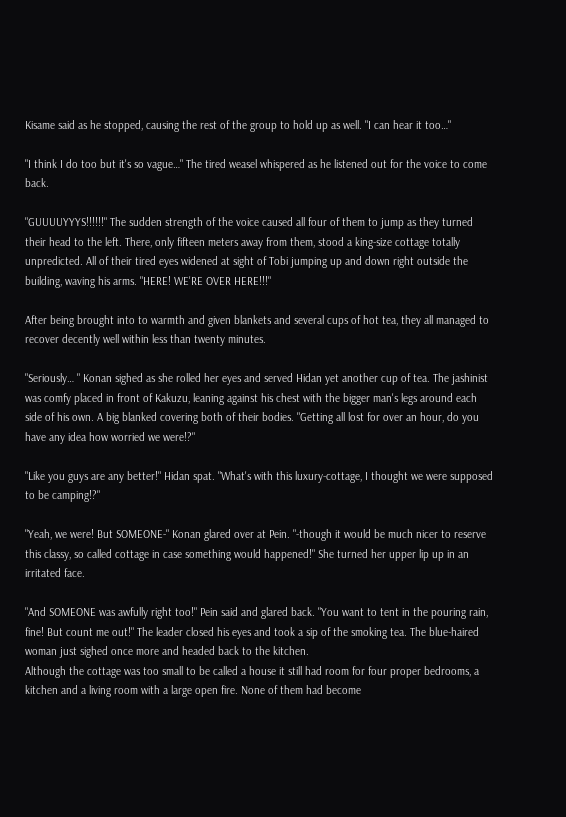Kisame said as he stopped, causing the rest of the group to hold up as well. "I can hear it too…"

"I think I do too but it's so vague…" The tired weasel whispered as he listened out for the voice to come back.

"GUUUUYYYS!!!!!!" The sudden strength of the voice caused all four of them to jump as they turned their head to the left. There, only fifteen meters away from them, stood a king-size cottage totally unpredicted. All of their tired eyes widened at sight of Tobi jumping up and down right outside the building, waving his arms. "HERE! WE'RE OVER HERE!!!"

After being brought into to warmth and given blankets and several cups of hot tea, they all managed to recover decently well within less than twenty minutes.

"Seriously… " Konan sighed as she rolled her eyes and served Hidan yet another cup of tea. The jashinist was comfy placed in front of Kakuzu, leaning against his chest with the bigger man's legs around each side of his own. A big blanked covering both of their bodies. "Getting all lost for over an hour, do you have any idea how worried we were!?"

"Like you guys are any better!" Hidan spat. "What's with this luxury-cottage, I thought we were supposed to be camping!?"

"Yeah, we were! But SOMEONE-" Konan glared over at Pein. "-though it would be much nicer to reserve this classy, so called cottage in case something would happened!" She turned her upper lip up in an irritated face.

"And SOMEONE was awfully right too!" Pein said and glared back. "You want to tent in the pouring rain, fine! But count me out!" The leader closed his eyes and took a sip of the smoking tea. The blue-haired woman just sighed once more and headed back to the kitchen.
Although the cottage was too small to be called a house it still had room for four proper bedrooms, a kitchen and a living room with a large open fire. None of them had become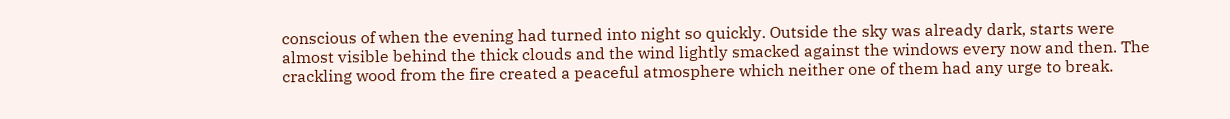conscious of when the evening had turned into night so quickly. Outside the sky was already dark, starts were almost visible behind the thick clouds and the wind lightly smacked against the windows every now and then. The crackling wood from the fire created a peaceful atmosphere which neither one of them had any urge to break.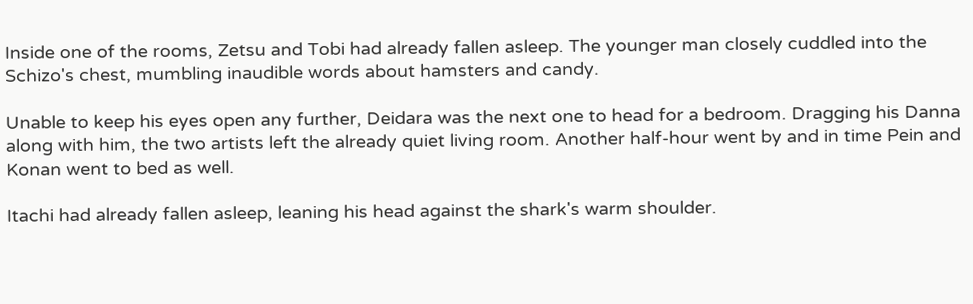Inside one of the rooms, Zetsu and Tobi had already fallen asleep. The younger man closely cuddled into the Schizo's chest, mumbling inaudible words about hamsters and candy.

Unable to keep his eyes open any further, Deidara was the next one to head for a bedroom. Dragging his Danna along with him, the two artists left the already quiet living room. Another half-hour went by and in time Pein and Konan went to bed as well.

Itachi had already fallen asleep, leaning his head against the shark's warm shoulder.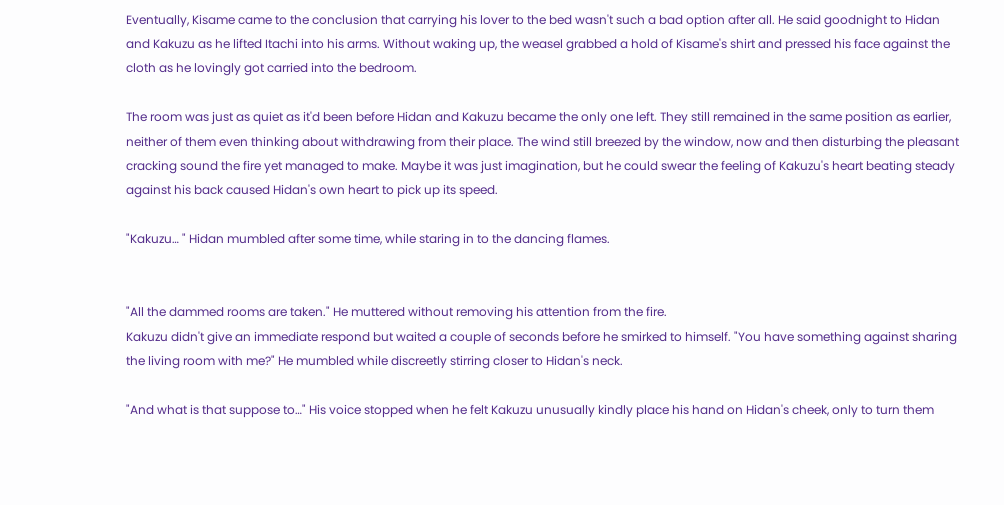Eventually, Kisame came to the conclusion that carrying his lover to the bed wasn't such a bad option after all. He said goodnight to Hidan and Kakuzu as he lifted Itachi into his arms. Without waking up, the weasel grabbed a hold of Kisame's shirt and pressed his face against the cloth as he lovingly got carried into the bedroom.

The room was just as quiet as it'd been before Hidan and Kakuzu became the only one left. They still remained in the same position as earlier, neither of them even thinking about withdrawing from their place. The wind still breezed by the window, now and then disturbing the pleasant cracking sound the fire yet managed to make. Maybe it was just imagination, but he could swear the feeling of Kakuzu's heart beating steady against his back caused Hidan's own heart to pick up its speed.

"Kakuzu… " Hidan mumbled after some time, while staring in to the dancing flames.


"All the dammed rooms are taken." He muttered without removing his attention from the fire.
Kakuzu didn't give an immediate respond but waited a couple of seconds before he smirked to himself. "You have something against sharing the living room with me?" He mumbled while discreetly stirring closer to Hidan's neck.

"And what is that suppose to…" His voice stopped when he felt Kakuzu unusually kindly place his hand on Hidan's cheek, only to turn them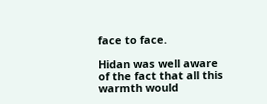face to face.

Hidan was well aware of the fact that all this warmth would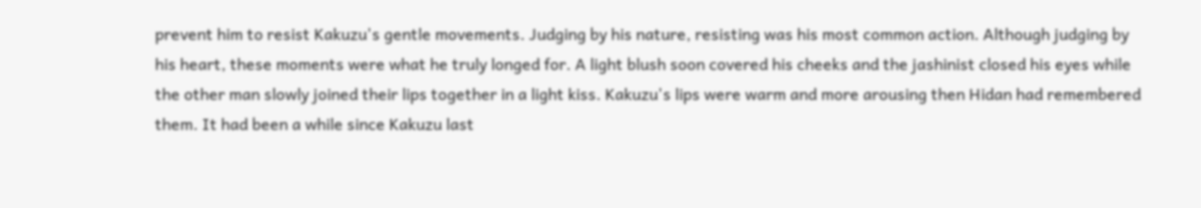prevent him to resist Kakuzu's gentle movements. Judging by his nature, resisting was his most common action. Although judging by his heart, these moments were what he truly longed for. A light blush soon covered his cheeks and the jashinist closed his eyes while the other man slowly joined their lips together in a light kiss. Kakuzu's lips were warm and more arousing then Hidan had remembered them. It had been a while since Kakuzu last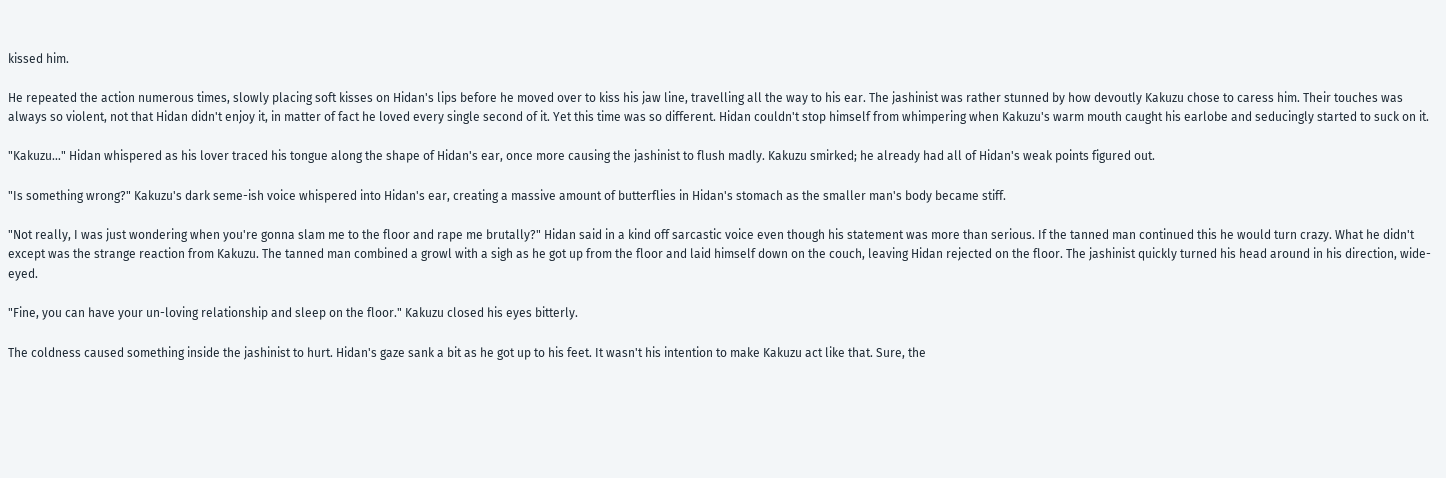kissed him.

He repeated the action numerous times, slowly placing soft kisses on Hidan's lips before he moved over to kiss his jaw line, travelling all the way to his ear. The jashinist was rather stunned by how devoutly Kakuzu chose to caress him. Their touches was always so violent, not that Hidan didn't enjoy it, in matter of fact he loved every single second of it. Yet this time was so different. Hidan couldn't stop himself from whimpering when Kakuzu's warm mouth caught his earlobe and seducingly started to suck on it.

"Kakuzu…" Hidan whispered as his lover traced his tongue along the shape of Hidan's ear, once more causing the jashinist to flush madly. Kakuzu smirked; he already had all of Hidan's weak points figured out.

"Is something wrong?" Kakuzu's dark seme-ish voice whispered into Hidan's ear, creating a massive amount of butterflies in Hidan's stomach as the smaller man's body became stiff.

"Not really, I was just wondering when you're gonna slam me to the floor and rape me brutally?" Hidan said in a kind off sarcastic voice even though his statement was more than serious. If the tanned man continued this he would turn crazy. What he didn't except was the strange reaction from Kakuzu. The tanned man combined a growl with a sigh as he got up from the floor and laid himself down on the couch, leaving Hidan rejected on the floor. The jashinist quickly turned his head around in his direction, wide-eyed.

"Fine, you can have your un-loving relationship and sleep on the floor." Kakuzu closed his eyes bitterly.

The coldness caused something inside the jashinist to hurt. Hidan's gaze sank a bit as he got up to his feet. It wasn't his intention to make Kakuzu act like that. Sure, the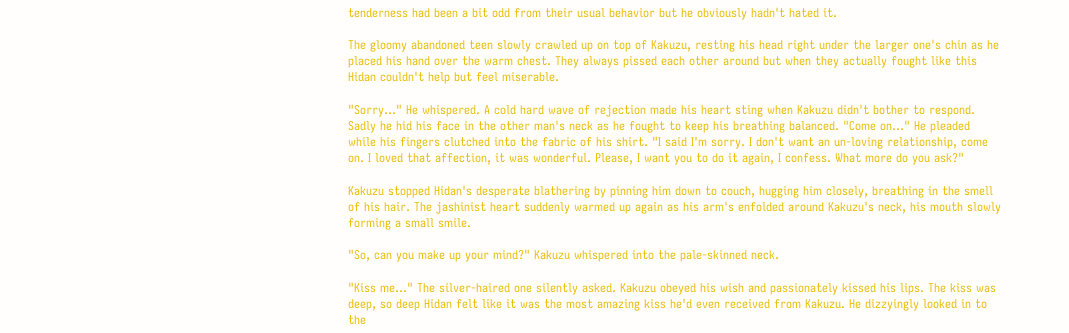tenderness had been a bit odd from their usual behavior but he obviously hadn't hated it.

The gloomy abandoned teen slowly crawled up on top of Kakuzu, resting his head right under the larger one's chin as he placed his hand over the warm chest. They always pissed each other around but when they actually fought like this Hidan couldn't help but feel miserable.

"Sorry…" He whispered. A cold hard wave of rejection made his heart sting when Kakuzu didn't bother to respond. Sadly he hid his face in the other man's neck as he fought to keep his breathing balanced. "Come on…" He pleaded while his fingers clutched into the fabric of his shirt. "I said I'm sorry. I don't want an un-loving relationship, come on. I loved that affection, it was wonderful. Please, I want you to do it again, I confess. What more do you ask?"

Kakuzu stopped Hidan's desperate blathering by pinning him down to couch, hugging him closely, breathing in the smell of his hair. The jashinist heart suddenly warmed up again as his arm's enfolded around Kakuzu's neck, his mouth slowly forming a small smile.

"So, can you make up your mind?" Kakuzu whispered into the pale-skinned neck.

"Kiss me…" The silver-haired one silently asked. Kakuzu obeyed his wish and passionately kissed his lips. The kiss was deep, so deep Hidan felt like it was the most amazing kiss he'd even received from Kakuzu. He dizzyingly looked in to the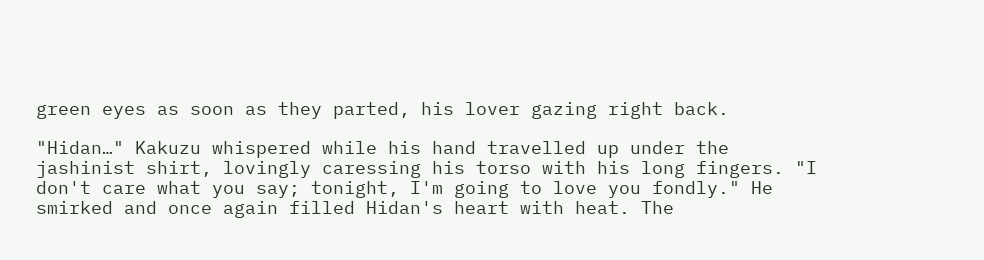green eyes as soon as they parted, his lover gazing right back.

"Hidan…" Kakuzu whispered while his hand travelled up under the jashinist shirt, lovingly caressing his torso with his long fingers. "I don't care what you say; tonight, I'm going to love you fondly." He smirked and once again filled Hidan's heart with heat. The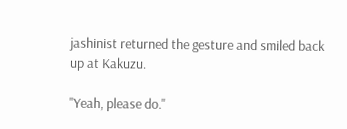jashinist returned the gesture and smiled back up at Kakuzu.

"Yeah, please do."